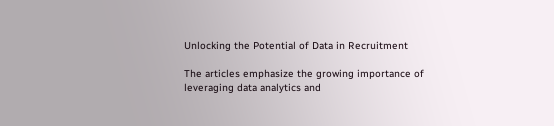Unlocking the Potential of Data in Recruitment

The articles emphasize the growing importance of leveraging data analytics and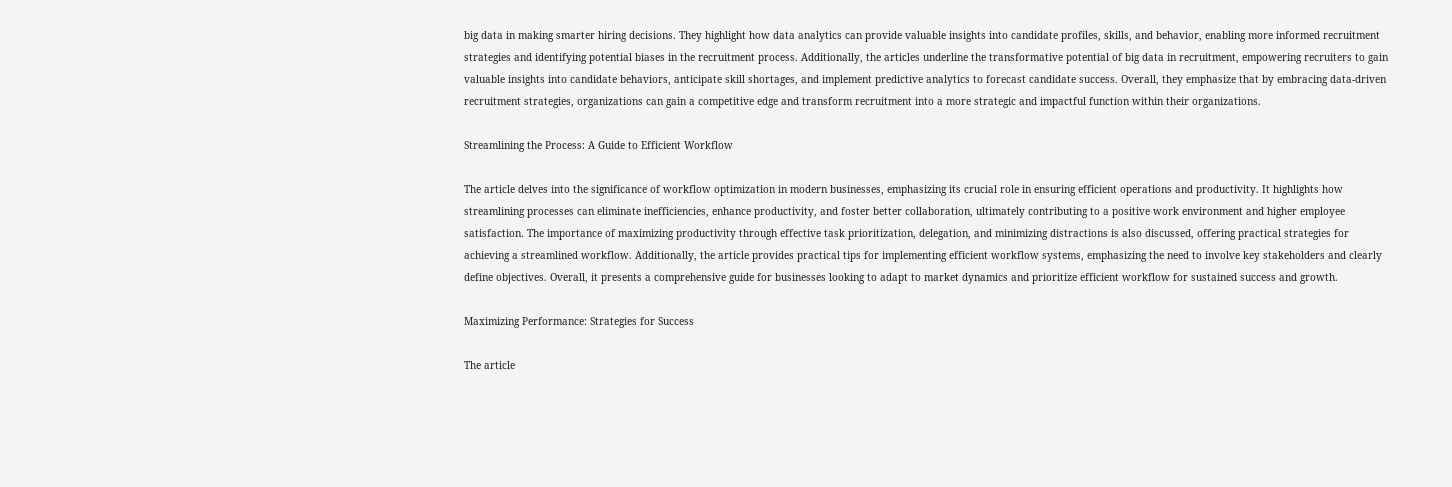big data in making smarter hiring decisions. They highlight how data analytics can provide valuable insights into candidate profiles, skills, and behavior, enabling more informed recruitment strategies and identifying potential biases in the recruitment process. Additionally, the articles underline the transformative potential of big data in recruitment, empowering recruiters to gain valuable insights into candidate behaviors, anticipate skill shortages, and implement predictive analytics to forecast candidate success. Overall, they emphasize that by embracing data-driven recruitment strategies, organizations can gain a competitive edge and transform recruitment into a more strategic and impactful function within their organizations.

Streamlining the Process: A Guide to Efficient Workflow

The article delves into the significance of workflow optimization in modern businesses, emphasizing its crucial role in ensuring efficient operations and productivity. It highlights how streamlining processes can eliminate inefficiencies, enhance productivity, and foster better collaboration, ultimately contributing to a positive work environment and higher employee satisfaction. The importance of maximizing productivity through effective task prioritization, delegation, and minimizing distractions is also discussed, offering practical strategies for achieving a streamlined workflow. Additionally, the article provides practical tips for implementing efficient workflow systems, emphasizing the need to involve key stakeholders and clearly define objectives. Overall, it presents a comprehensive guide for businesses looking to adapt to market dynamics and prioritize efficient workflow for sustained success and growth.

Maximizing Performance: Strategies for Success

The article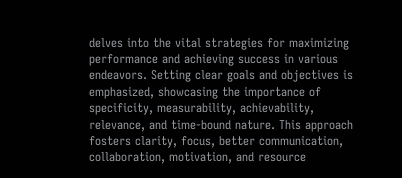delves into the vital strategies for maximizing performance and achieving success in various endeavors. Setting clear goals and objectives is emphasized, showcasing the importance of specificity, measurability, achievability, relevance, and time-bound nature. This approach fosters clarity, focus, better communication, collaboration, motivation, and resource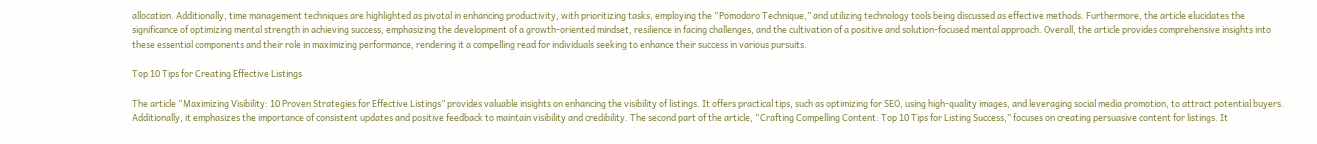allocation. Additionally, time management techniques are highlighted as pivotal in enhancing productivity, with prioritizing tasks, employing the “Pomodoro Technique,” and utilizing technology tools being discussed as effective methods. Furthermore, the article elucidates the significance of optimizing mental strength in achieving success, emphasizing the development of a growth-oriented mindset, resilience in facing challenges, and the cultivation of a positive and solution-focused mental approach. Overall, the article provides comprehensive insights into these essential components and their role in maximizing performance, rendering it a compelling read for individuals seeking to enhance their success in various pursuits.

Top 10 Tips for Creating Effective Listings

The article “Maximizing Visibility: 10 Proven Strategies for Effective Listings” provides valuable insights on enhancing the visibility of listings. It offers practical tips, such as optimizing for SEO, using high-quality images, and leveraging social media promotion, to attract potential buyers. Additionally, it emphasizes the importance of consistent updates and positive feedback to maintain visibility and credibility. The second part of the article, “Crafting Compelling Content: Top 10 Tips for Listing Success,” focuses on creating persuasive content for listings. It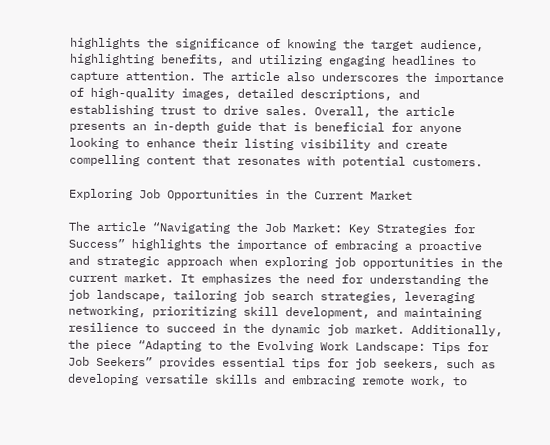highlights the significance of knowing the target audience, highlighting benefits, and utilizing engaging headlines to capture attention. The article also underscores the importance of high-quality images, detailed descriptions, and establishing trust to drive sales. Overall, the article presents an in-depth guide that is beneficial for anyone looking to enhance their listing visibility and create compelling content that resonates with potential customers.

Exploring Job Opportunities in the Current Market

The article “Navigating the Job Market: Key Strategies for Success” highlights the importance of embracing a proactive and strategic approach when exploring job opportunities in the current market. It emphasizes the need for understanding the job landscape, tailoring job search strategies, leveraging networking, prioritizing skill development, and maintaining resilience to succeed in the dynamic job market. Additionally, the piece “Adapting to the Evolving Work Landscape: Tips for Job Seekers” provides essential tips for job seekers, such as developing versatile skills and embracing remote work, to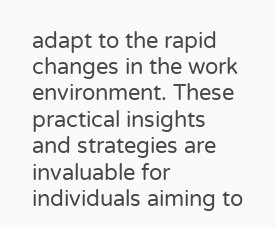adapt to the rapid changes in the work environment. These practical insights and strategies are invaluable for individuals aiming to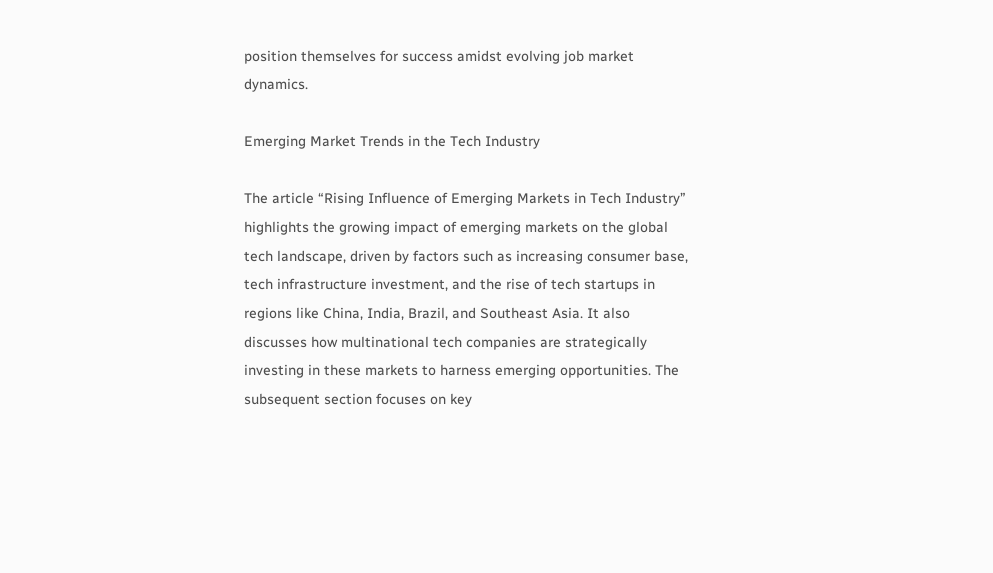position themselves for success amidst evolving job market dynamics.

Emerging Market Trends in the Tech Industry

The article “Rising Influence of Emerging Markets in Tech Industry” highlights the growing impact of emerging markets on the global tech landscape, driven by factors such as increasing consumer base, tech infrastructure investment, and the rise of tech startups in regions like China, India, Brazil, and Southeast Asia. It also discusses how multinational tech companies are strategically investing in these markets to harness emerging opportunities. The subsequent section focuses on key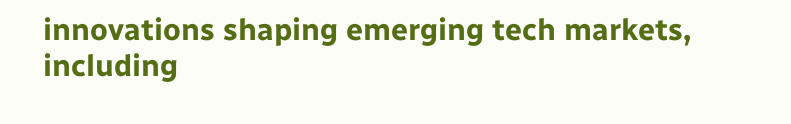innovations shaping emerging tech markets, including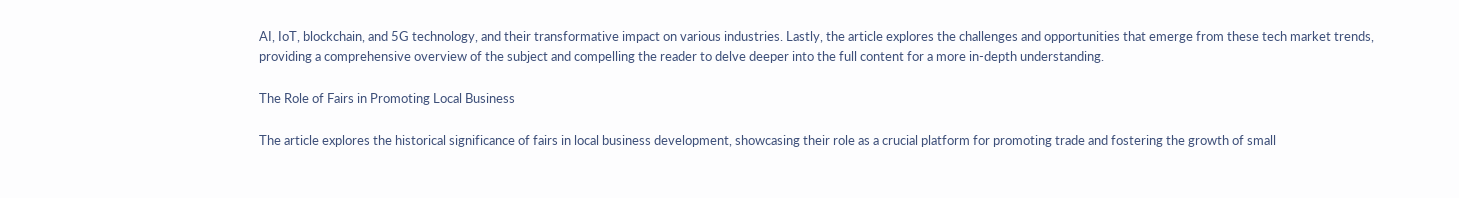AI, IoT, blockchain, and 5G technology, and their transformative impact on various industries. Lastly, the article explores the challenges and opportunities that emerge from these tech market trends, providing a comprehensive overview of the subject and compelling the reader to delve deeper into the full content for a more in-depth understanding.

The Role of Fairs in Promoting Local Business

The article explores the historical significance of fairs in local business development, showcasing their role as a crucial platform for promoting trade and fostering the growth of small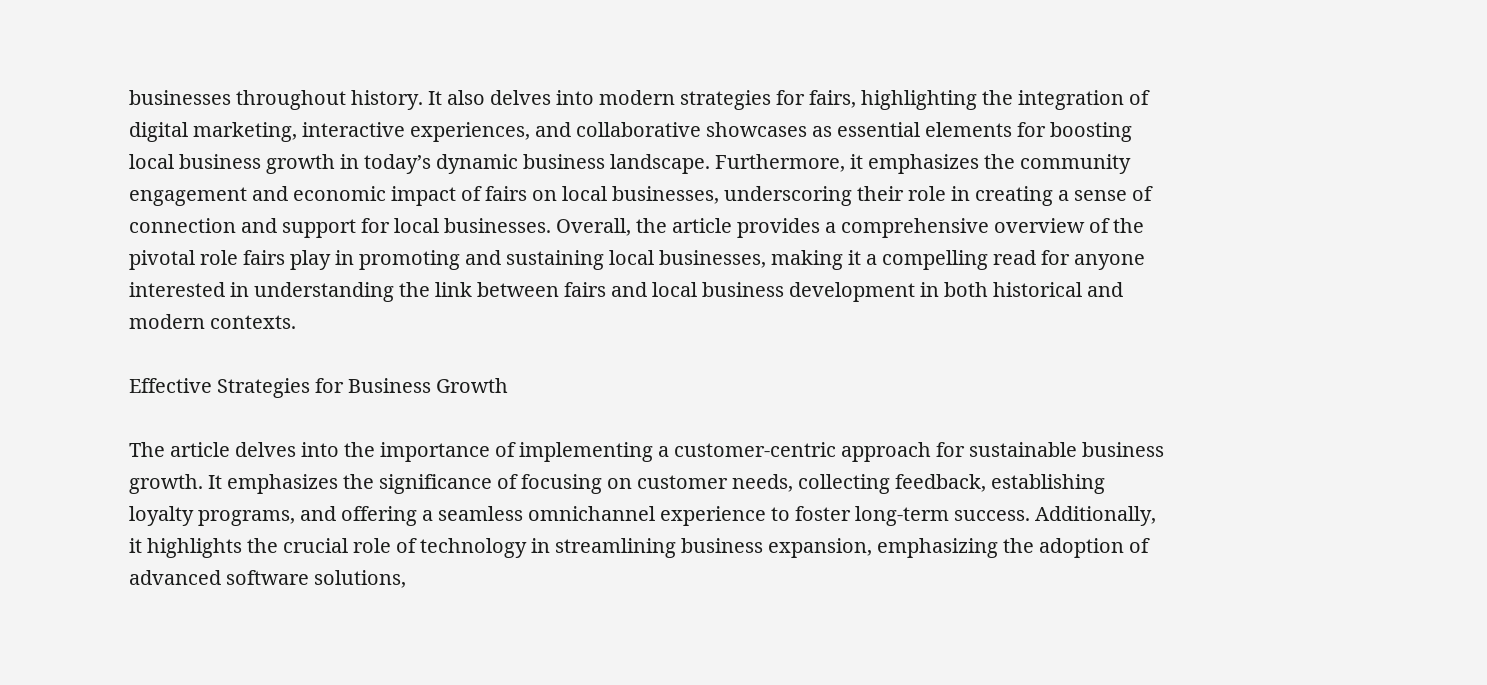businesses throughout history. It also delves into modern strategies for fairs, highlighting the integration of digital marketing, interactive experiences, and collaborative showcases as essential elements for boosting local business growth in today’s dynamic business landscape. Furthermore, it emphasizes the community engagement and economic impact of fairs on local businesses, underscoring their role in creating a sense of connection and support for local businesses. Overall, the article provides a comprehensive overview of the pivotal role fairs play in promoting and sustaining local businesses, making it a compelling read for anyone interested in understanding the link between fairs and local business development in both historical and modern contexts.

Effective Strategies for Business Growth

The article delves into the importance of implementing a customer-centric approach for sustainable business growth. It emphasizes the significance of focusing on customer needs, collecting feedback, establishing loyalty programs, and offering a seamless omnichannel experience to foster long-term success. Additionally, it highlights the crucial role of technology in streamlining business expansion, emphasizing the adoption of advanced software solutions,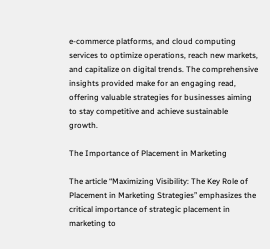e-commerce platforms, and cloud computing services to optimize operations, reach new markets, and capitalize on digital trends. The comprehensive insights provided make for an engaging read, offering valuable strategies for businesses aiming to stay competitive and achieve sustainable growth.

The Importance of Placement in Marketing

The article “Maximizing Visibility: The Key Role of Placement in Marketing Strategies” emphasizes the critical importance of strategic placement in marketing to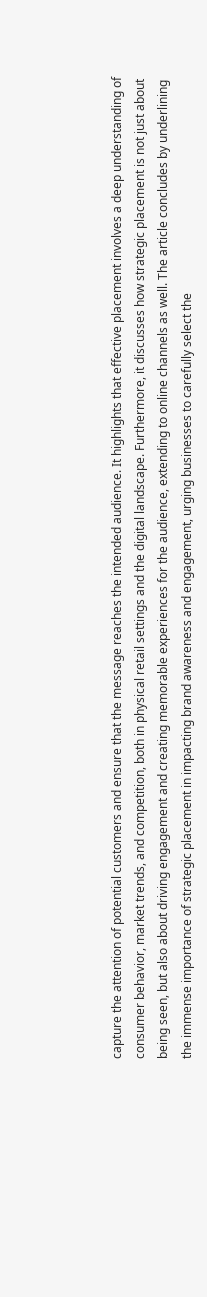capture the attention of potential customers and ensure that the message reaches the intended audience. It highlights that effective placement involves a deep understanding of consumer behavior, market trends, and competition, both in physical retail settings and the digital landscape. Furthermore, it discusses how strategic placement is not just about being seen, but also about driving engagement and creating memorable experiences for the audience, extending to online channels as well. The article concludes by underlining the immense importance of strategic placement in impacting brand awareness and engagement, urging businesses to carefully select the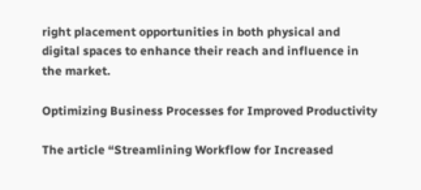right placement opportunities in both physical and digital spaces to enhance their reach and influence in the market.

Optimizing Business Processes for Improved Productivity

The article “Streamlining Workflow for Increased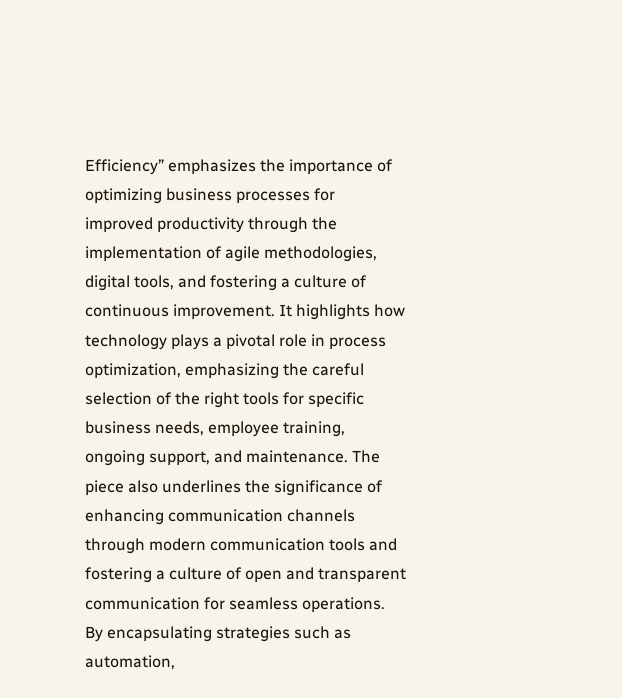Efficiency” emphasizes the importance of optimizing business processes for improved productivity through the implementation of agile methodologies, digital tools, and fostering a culture of continuous improvement. It highlights how technology plays a pivotal role in process optimization, emphasizing the careful selection of the right tools for specific business needs, employee training, ongoing support, and maintenance. The piece also underlines the significance of enhancing communication channels through modern communication tools and fostering a culture of open and transparent communication for seamless operations. By encapsulating strategies such as automation,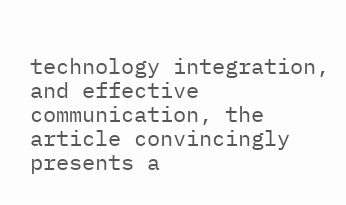technology integration, and effective communication, the article convincingly presents a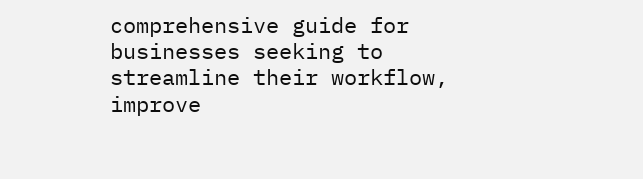comprehensive guide for businesses seeking to streamline their workflow, improve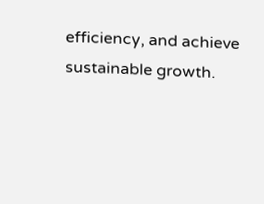efficiency, and achieve sustainable growth.